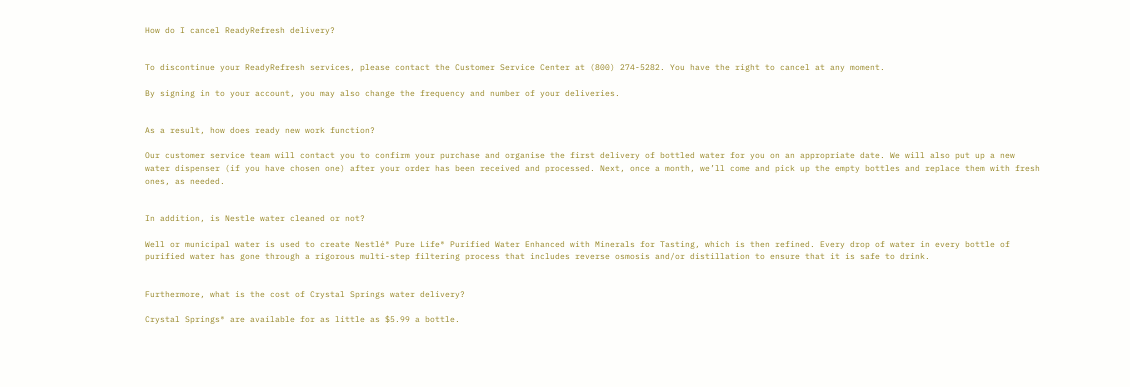How do I cancel ReadyRefresh delivery?


To discontinue your ReadyRefresh services, please contact the Customer Service Center at (800) 274-5282. You have the right to cancel at any moment.

By signing in to your account, you may also change the frequency and number of your deliveries.


As a result, how does ready new work function?

Our customer service team will contact you to confirm your purchase and organise the first delivery of bottled water for you on an appropriate date. We will also put up a new water dispenser (if you have chosen one) after your order has been received and processed. Next, once a month, we’ll come and pick up the empty bottles and replace them with fresh ones, as needed.


In addition, is Nestle water cleaned or not?

Well or municipal water is used to create Nestlé® Pure Life® Purified Water Enhanced with Minerals for Tasting, which is then refined. Every drop of water in every bottle of purified water has gone through a rigorous multi-step filtering process that includes reverse osmosis and/or distillation to ensure that it is safe to drink.


Furthermore, what is the cost of Crystal Springs water delivery?

Crystal Springs® are available for as little as $5.99 a bottle.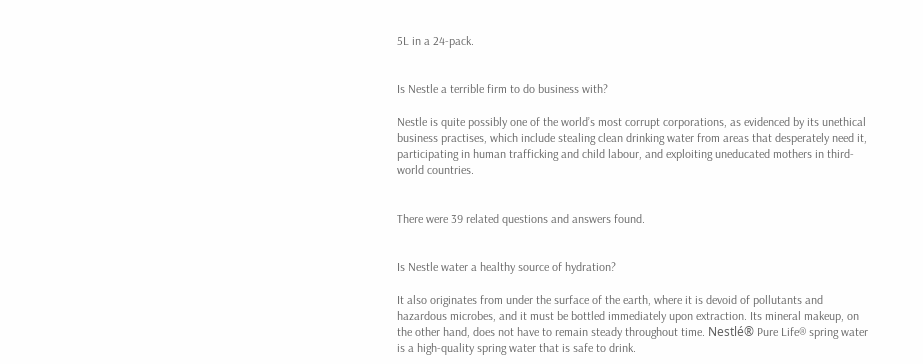5L in a 24-pack.


Is Nestle a terrible firm to do business with?

Nestle is quite possibly one of the world’s most corrupt corporations, as evidenced by its unethical business practises, which include stealing clean drinking water from areas that desperately need it, participating in human trafficking and child labour, and exploiting uneducated mothers in third-world countries.


There were 39 related questions and answers found.


Is Nestle water a healthy source of hydration?

It also originates from under the surface of the earth, where it is devoid of pollutants and hazardous microbes, and it must be bottled immediately upon extraction. Its mineral makeup, on the other hand, does not have to remain steady throughout time. Nestlé® Pure Life® spring water is a high-quality spring water that is safe to drink.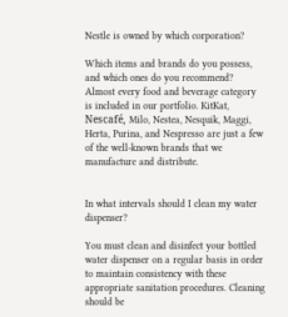Nestle is owned by which corporation?

Which items and brands do you possess, and which ones do you recommend? Almost every food and beverage category is included in our portfolio. KitKat, Nescafé, Milo, Nestea, Nesquik, Maggi, Herta, Purina, and Nespresso are just a few of the well-known brands that we manufacture and distribute.


In what intervals should I clean my water dispenser?

You must clean and disinfect your bottled water dispenser on a regular basis in order to maintain consistency with these appropriate sanitation procedures. Cleaning should be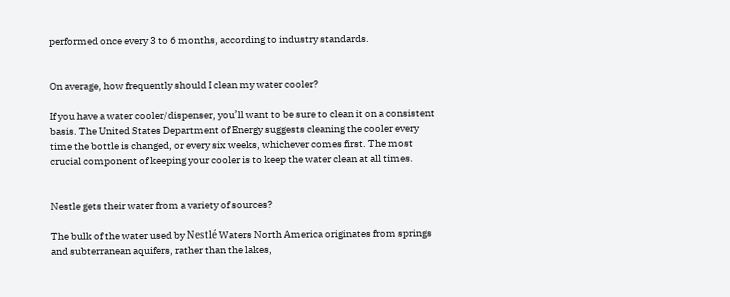performed once every 3 to 6 months, according to industry standards.


On average, how frequently should I clean my water cooler?

If you have a water cooler/dispenser, you’ll want to be sure to clean it on a consistent basis. The United States Department of Energy suggests cleaning the cooler every time the bottle is changed, or every six weeks, whichever comes first. The most crucial component of keeping your cooler is to keep the water clean at all times.


Nestle gets their water from a variety of sources?

The bulk of the water used by Nestlé Waters North America originates from springs and subterranean aquifers, rather than the lakes,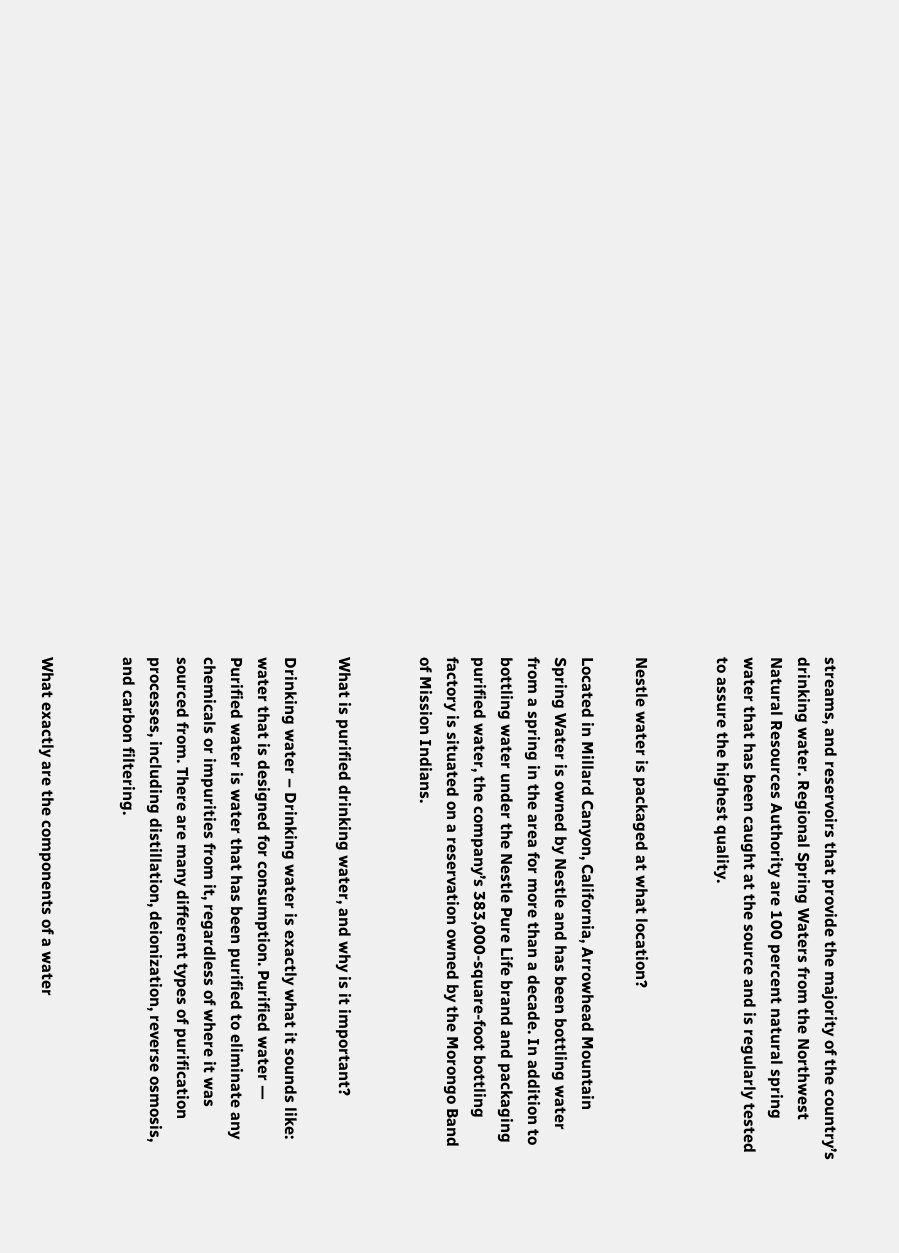streams, and reservoirs that provide the majority of the country’s drinking water. Regional Spring Waters from the Northwest Natural Resources Authority are 100 percent natural spring water that has been caught at the source and is regularly tested to assure the highest quality.


Nestle water is packaged at what location?

Located in Millard Canyon, California, Arrowhead Mountain Spring Water is owned by Nestle and has been bottling water from a spring in the area for more than a decade. In addition to bottling water under the Nestle Pure Life brand and packaging purified water, the company’s 383,000-square-foot bottling factory is situated on a reservation owned by the Morongo Band of Mission Indians.


What is purified drinking water, and why is it important?

Drinking water – Drinking water is exactly what it sounds like: water that is designed for consumption. Purified water — Purified water is water that has been purified to eliminate any chemicals or impurities from it, regardless of where it was sourced from. There are many different types of purification processes, including distillation, deionization, reverse osmosis, and carbon filtering.


What exactly are the components of a water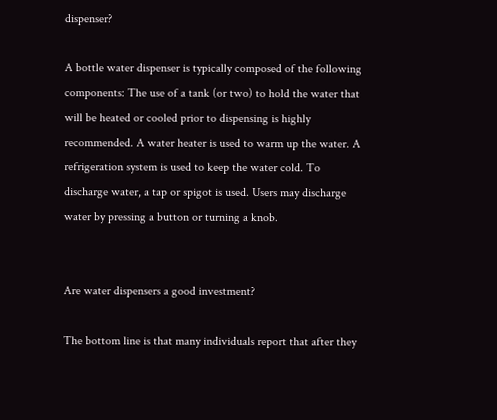dispenser?

A bottle water dispenser is typically composed of the following components: The use of a tank (or two) to hold the water that will be heated or cooled prior to dispensing is highly recommended. A water heater is used to warm up the water. A refrigeration system is used to keep the water cold. To discharge water, a tap or spigot is used. Users may discharge water by pressing a button or turning a knob.


Are water dispensers a good investment?

The bottom line is that many individuals report that after they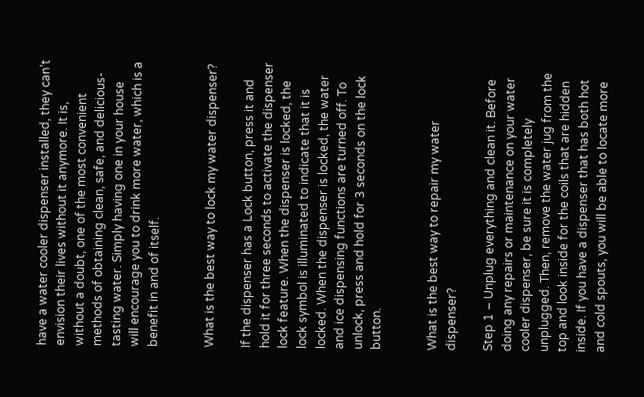have a water cooler dispenser installed, they can’t envision their lives without it anymore. It is, without a doubt, one of the most convenient methods of obtaining clean, safe, and delicious-tasting water. Simply having one in your house will encourage you to drink more water, which is a benefit in and of itself.


What is the best way to lock my water dispenser?

If the dispenser has a Lock button, press it and hold it for three seconds to activate the dispenser lock feature. When the dispenser is locked, the lock symbol is illuminated to indicate that it is locked. When the dispenser is locked, the water and ice dispensing functions are turned off. To unlock, press and hold for 3 seconds on the lock button.


What is the best way to repair my water dispenser?

Step 1 – Unplug everything and clean it. Before doing any repairs or maintenance on your water cooler dispenser, be sure it is completely unplugged. Then, remove the water jug from the top and look inside for the coils that are hidden inside. If you have a dispenser that has both hot and cold spouts, you will be able to locate more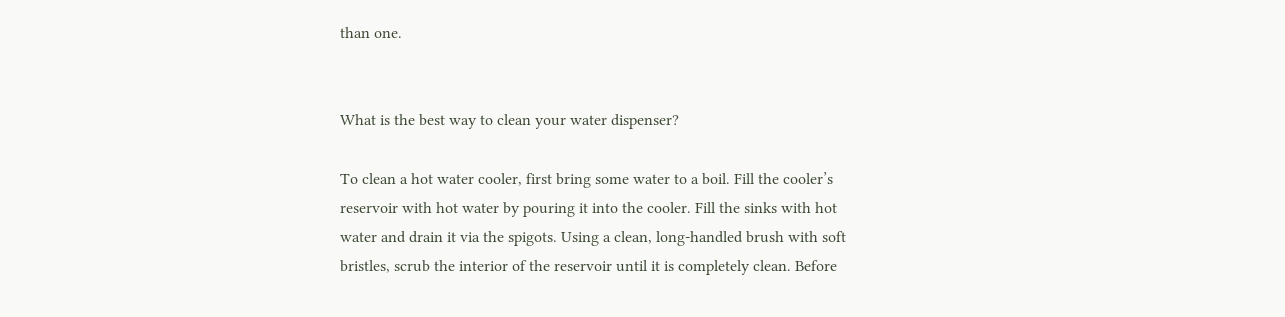than one.


What is the best way to clean your water dispenser?

To clean a hot water cooler, first bring some water to a boil. Fill the cooler’s reservoir with hot water by pouring it into the cooler. Fill the sinks with hot water and drain it via the spigots. Using a clean, long-handled brush with soft bristles, scrub the interior of the reservoir until it is completely clean. Before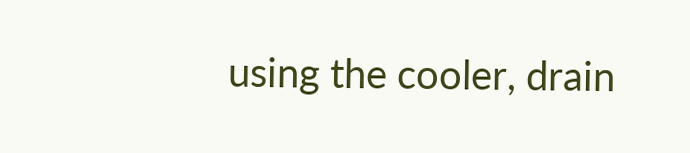using the cooler, drain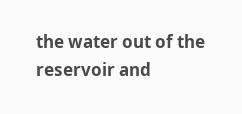the water out of the reservoir and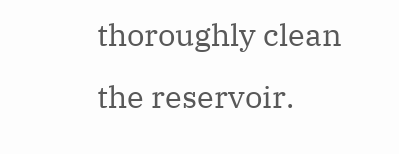thoroughly clean the reservoir.